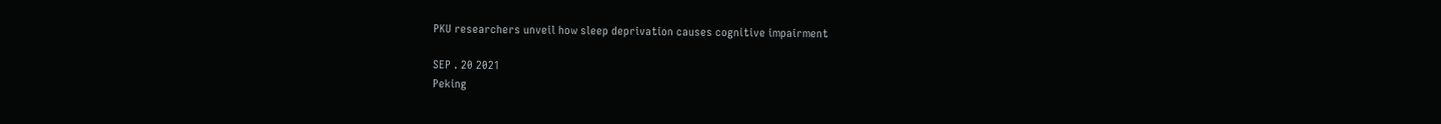PKU researchers unveil how sleep deprivation causes cognitive impairment

SEP . 20 2021
Peking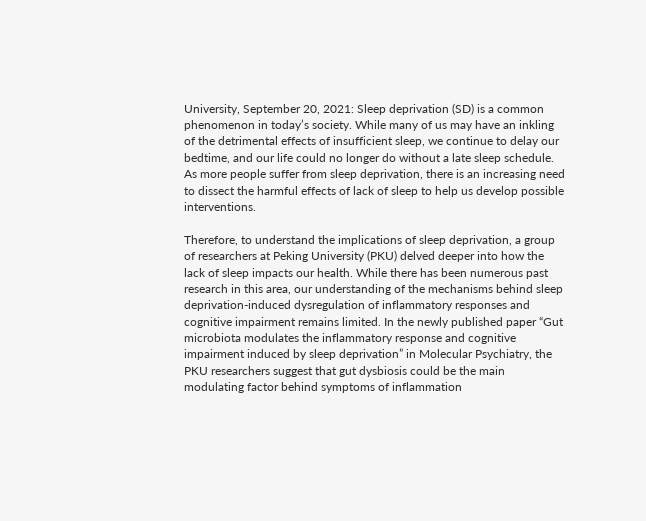University, September 20, 2021: Sleep deprivation (SD) is a common phenomenon in today’s society. While many of us may have an inkling of the detrimental effects of insufficient sleep, we continue to delay our bedtime, and our life could no longer do without a late sleep schedule. As more people suffer from sleep deprivation, there is an increasing need to dissect the harmful effects of lack of sleep to help us develop possible interventions.

Therefore, to understand the implications of sleep deprivation, a group of researchers at Peking University (PKU) delved deeper into how the lack of sleep impacts our health. While there has been numerous past research in this area, our understanding of the mechanisms behind sleep deprivation-induced dysregulation of inflammatory responses and cognitive impairment remains limited. In the newly published paper “Gut microbiota modulates the inflammatory response and cognitive impairment induced by sleep deprivation” in Molecular Psychiatry, the PKU researchers suggest that gut dysbiosis could be the main modulating factor behind symptoms of inflammation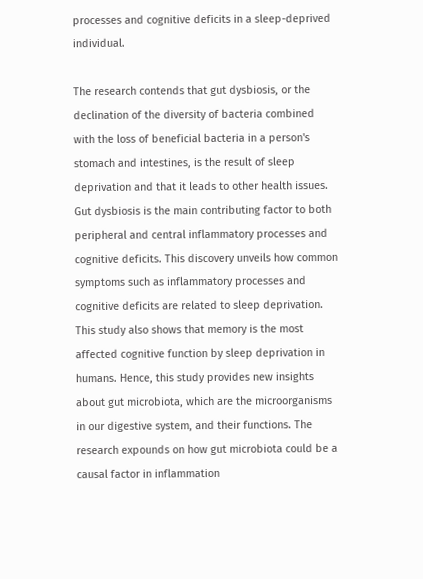processes and cognitive deficits in a sleep-deprived individual.

The research contends that gut dysbiosis, or the declination of the diversity of bacteria combined with the loss of beneficial bacteria in a person's stomach and intestines, is the result of sleep deprivation and that it leads to other health issues. Gut dysbiosis is the main contributing factor to both peripheral and central inflammatory processes and cognitive deficits. This discovery unveils how common symptoms such as inflammatory processes and cognitive deficits are related to sleep deprivation. This study also shows that memory is the most affected cognitive function by sleep deprivation in humans. Hence, this study provides new insights about gut microbiota, which are the microorganisms in our digestive system, and their functions. The research expounds on how gut microbiota could be a causal factor in inflammation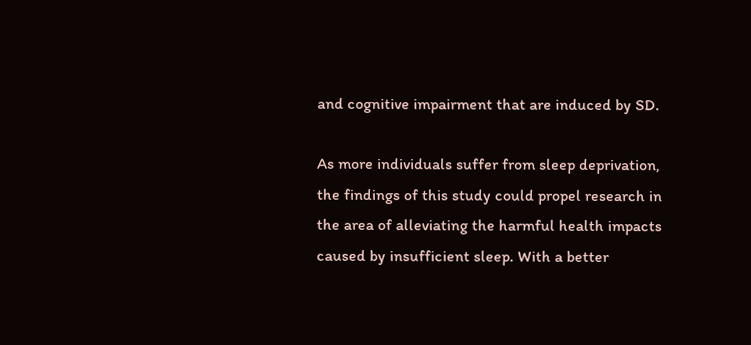and cognitive impairment that are induced by SD.

As more individuals suffer from sleep deprivation, the findings of this study could propel research in the area of alleviating the harmful health impacts caused by insufficient sleep. With a better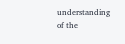understanding of the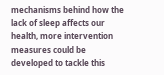mechanisms behind how the lack of sleep affects our health, more intervention measures could be developed to tackle this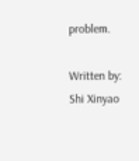problem.

Written by: Shi Xinyao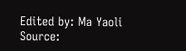Edited by: Ma Yaoli
Source: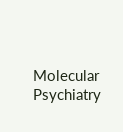Molecular Psychiatry